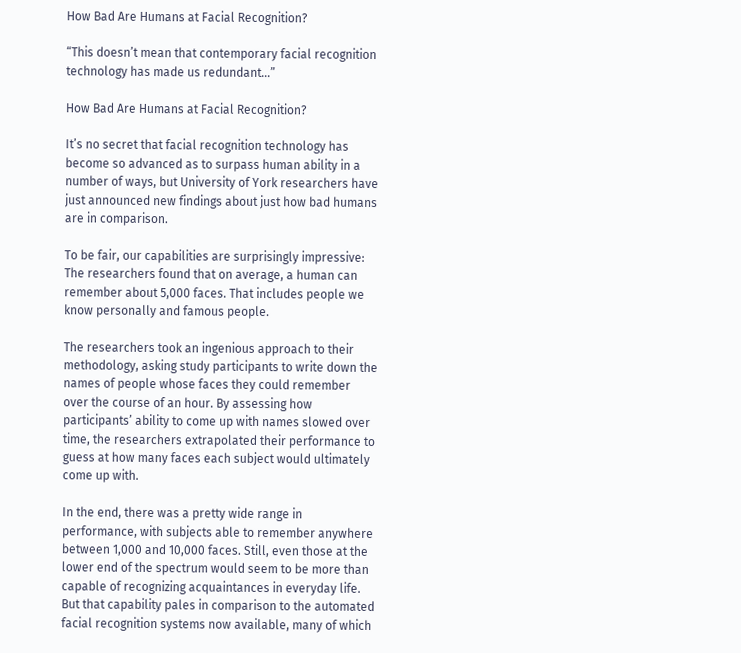How Bad Are Humans at Facial Recognition?

“This doesn’t mean that contemporary facial recognition technology has made us redundant…”

How Bad Are Humans at Facial Recognition?

It’s no secret that facial recognition technology has become so advanced as to surpass human ability in a number of ways, but University of York researchers have just announced new findings about just how bad humans are in comparison.

To be fair, our capabilities are surprisingly impressive: The researchers found that on average, a human can remember about 5,000 faces. That includes people we know personally and famous people.

The researchers took an ingenious approach to their methodology, asking study participants to write down the names of people whose faces they could remember over the course of an hour. By assessing how participants’ ability to come up with names slowed over time, the researchers extrapolated their performance to guess at how many faces each subject would ultimately come up with.

In the end, there was a pretty wide range in performance, with subjects able to remember anywhere between 1,000 and 10,000 faces. Still, even those at the lower end of the spectrum would seem to be more than capable of recognizing acquaintances in everyday life. But that capability pales in comparison to the automated facial recognition systems now available, many of which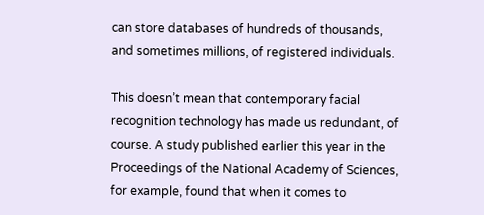can store databases of hundreds of thousands, and sometimes millions, of registered individuals.

This doesn’t mean that contemporary facial recognition technology has made us redundant, of course. A study published earlier this year in the Proceedings of the National Academy of Sciences, for example, found that when it comes to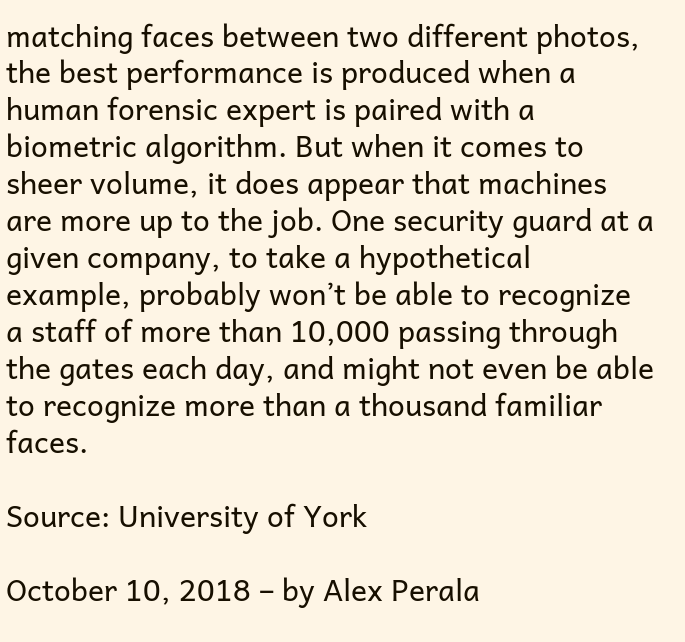matching faces between two different photos, the best performance is produced when a human forensic expert is paired with a biometric algorithm. But when it comes to sheer volume, it does appear that machines are more up to the job. One security guard at a given company, to take a hypothetical example, probably won’t be able to recognize a staff of more than 10,000 passing through the gates each day, and might not even be able to recognize more than a thousand familiar faces.

Source: University of York

October 10, 2018 – by Alex Perala